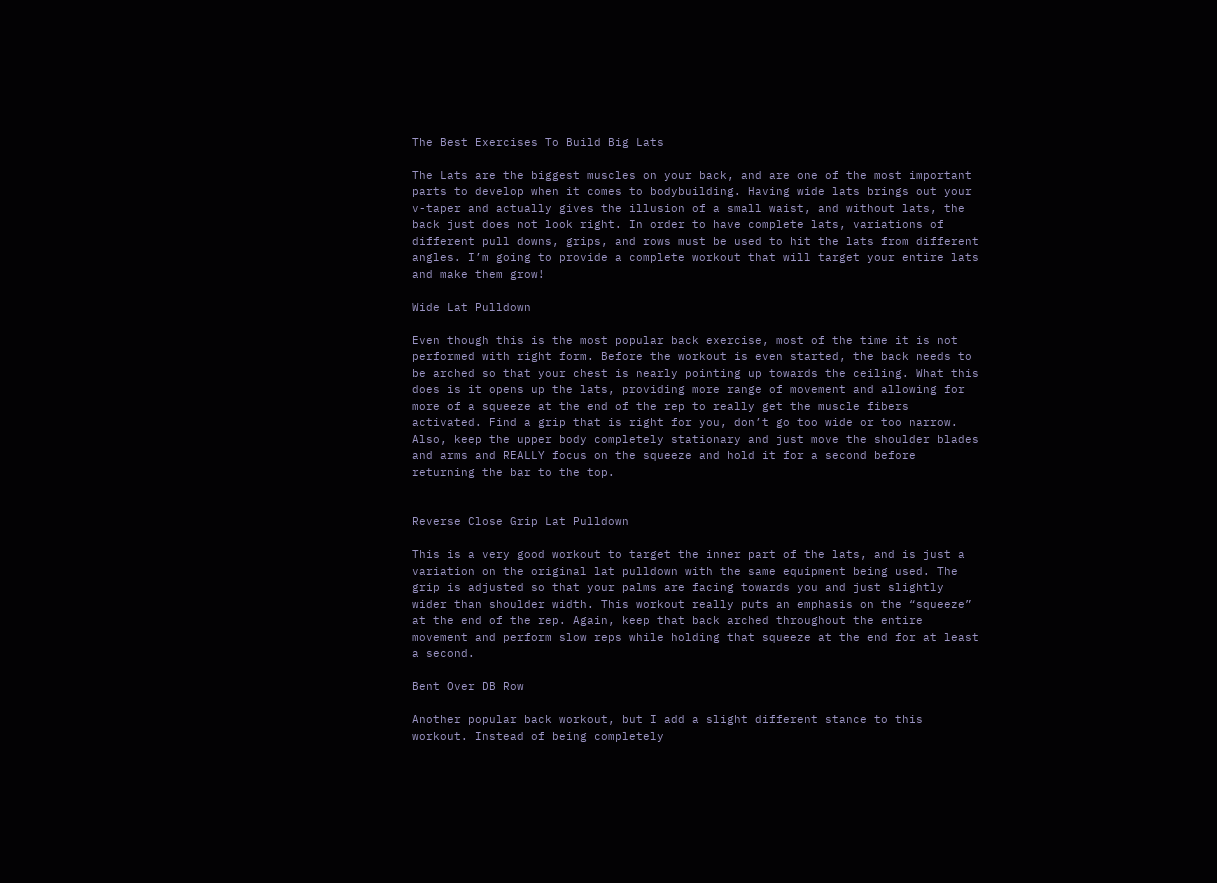The Best Exercises To Build Big Lats

The Lats are the biggest muscles on your back, and are one of the most important parts to develop when it comes to bodybuilding. Having wide lats brings out your v-taper and actually gives the illusion of a small waist, and without lats, the back just does not look right. In order to have complete lats, variations of different pull downs, grips, and rows must be used to hit the lats from different angles. I’m going to provide a complete workout that will target your entire lats and make them grow!

Wide Lat Pulldown

Even though this is the most popular back exercise, most of the time it is not performed with right form. Before the workout is even started, the back needs to be arched so that your chest is nearly pointing up towards the ceiling. What this does is it opens up the lats, providing more range of movement and allowing for more of a squeeze at the end of the rep to really get the muscle fibers activated. Find a grip that is right for you, don’t go too wide or too narrow. Also, keep the upper body completely stationary and just move the shoulder blades and arms and REALLY focus on the squeeze and hold it for a second before returning the bar to the top.


Reverse Close Grip Lat Pulldown

This is a very good workout to target the inner part of the lats, and is just a variation on the original lat pulldown with the same equipment being used. The grip is adjusted so that your palms are facing towards you and just slightly wider than shoulder width. This workout really puts an emphasis on the “squeeze” at the end of the rep. Again, keep that back arched throughout the entire movement and perform slow reps while holding that squeeze at the end for at least a second.

Bent Over DB Row

Another popular back workout, but I add a slight different stance to this workout. Instead of being completely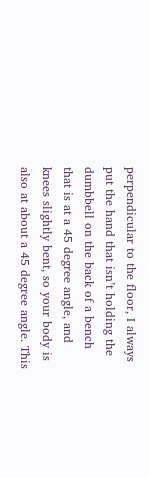perpendicular to the floor, I always put the hand that isn’t holding the dumbbell on the back of a bench that is at a 45 degree angle, and knees slightly bent, so your body is also at about a 45 degree angle. This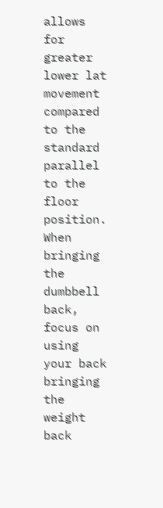allows for greater lower lat movement compared to the standard parallel to the floor position. When bringing the dumbbell back, focus on using your back bringing the weight back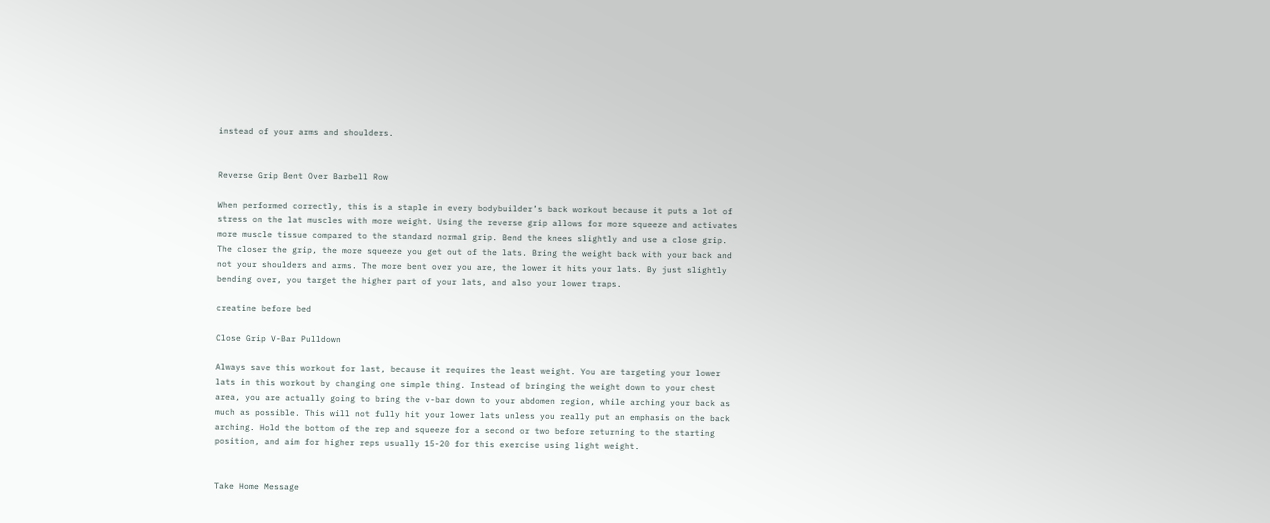instead of your arms and shoulders.


Reverse Grip Bent Over Barbell Row

When performed correctly, this is a staple in every bodybuilder’s back workout because it puts a lot of stress on the lat muscles with more weight. Using the reverse grip allows for more squeeze and activates more muscle tissue compared to the standard normal grip. Bend the knees slightly and use a close grip. The closer the grip, the more squeeze you get out of the lats. Bring the weight back with your back and not your shoulders and arms. The more bent over you are, the lower it hits your lats. By just slightly bending over, you target the higher part of your lats, and also your lower traps.

creatine before bed

Close Grip V-Bar Pulldown

Always save this workout for last, because it requires the least weight. You are targeting your lower lats in this workout by changing one simple thing. Instead of bringing the weight down to your chest area, you are actually going to bring the v-bar down to your abdomen region, while arching your back as much as possible. This will not fully hit your lower lats unless you really put an emphasis on the back arching. Hold the bottom of the rep and squeeze for a second or two before returning to the starting position, and aim for higher reps usually 15-20 for this exercise using light weight.


Take Home Message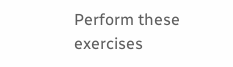Perform these exercises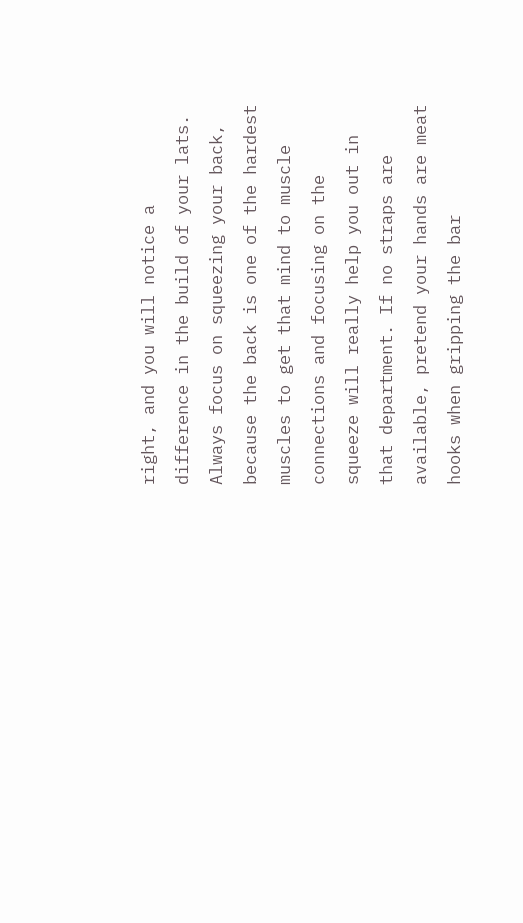right, and you will notice a difference in the build of your lats. Always focus on squeezing your back, because the back is one of the hardest muscles to get that mind to muscle connections and focusing on the squeeze will really help you out in that department. If no straps are available, pretend your hands are meat hooks when gripping the bar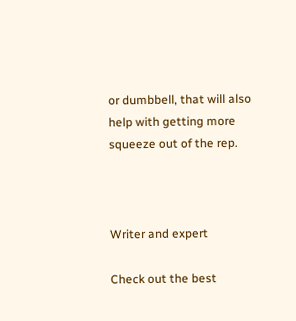or dumbbell, that will also help with getting more squeeze out of the rep.



Writer and expert

Check out the best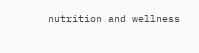nutrition and wellness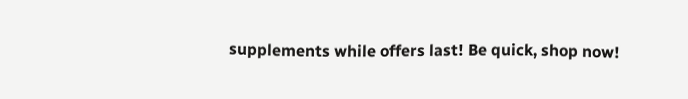supplements while offers last! Be quick, shop now!